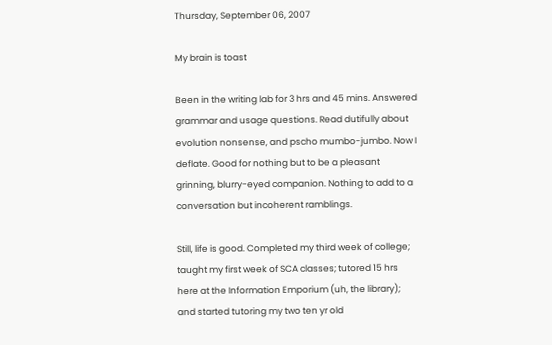Thursday, September 06, 2007

My brain is toast

Been in the writing lab for 3 hrs and 45 mins. Answered grammar and usage questions. Read dutifully about evolution nonsense, and pscho mumbo-jumbo. Now I deflate. Good for nothing but to be a pleasant grinning, blurry-eyed companion. Nothing to add to a conversation but incoherent ramblings.

Still, life is good. Completed my third week of college; taught my first week of SCA classes; tutored 15 hrs here at the Information Emporium (uh, the library); and started tutoring my two ten yr old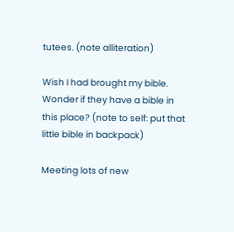tutees. (note alliteration)

Wish I had brought my bible. Wonder if they have a bible in this place? (note to self: put that little bible in backpack)

Meeting lots of new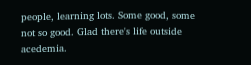people, learning lots. Some good, some not so good. Glad there's life outside acedemia.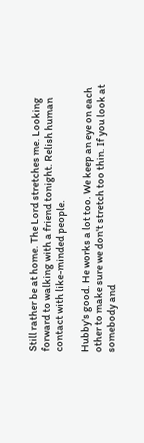Still rather be at home. The Lord stretches me. Looking forward to walking with a friend tonight. Relish human contact with like-minded people.

Hubby's good. He works a lot too. We keep an eye on each other to make sure we don't stretch too thin. If you look at somebody and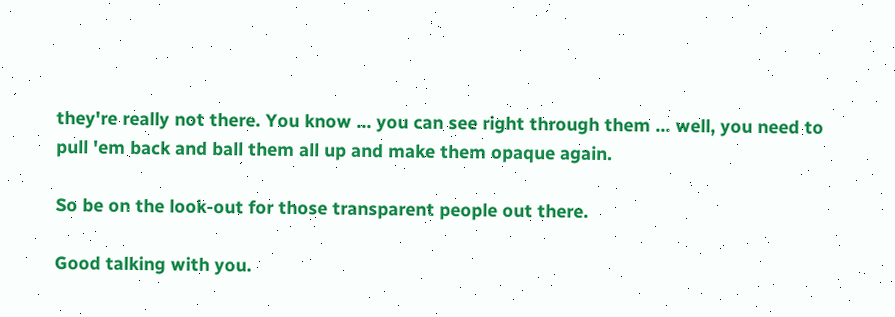they're really not there. You know ... you can see right through them ... well, you need to pull 'em back and ball them all up and make them opaque again.

So be on the look-out for those transparent people out there.

Good talking with you.